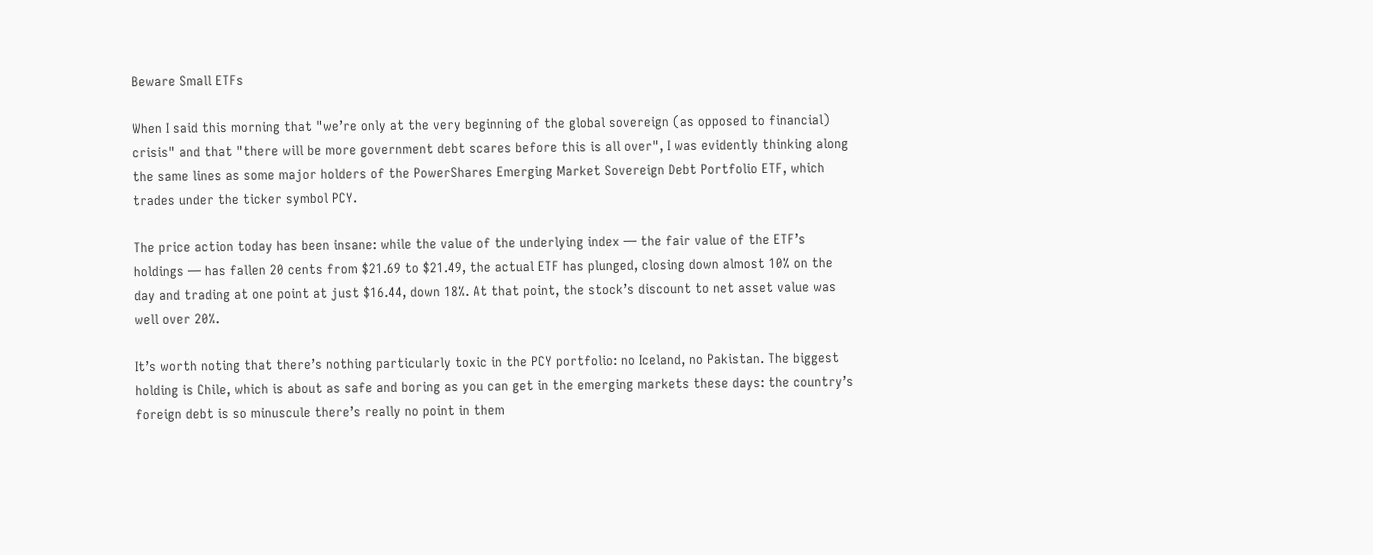Beware Small ETFs

When I said this morning that "we’re only at the very beginning of the global sovereign (as opposed to financial) crisis" and that "there will be more government debt scares before this is all over", I was evidently thinking along the same lines as some major holders of the PowerShares Emerging Market Sovereign Debt Portfolio ETF, which trades under the ticker symbol PCY.

The price action today has been insane: while the value of the underlying index — the fair value of the ETF’s holdings — has fallen 20 cents from $21.69 to $21.49, the actual ETF has plunged, closing down almost 10% on the day and trading at one point at just $16.44, down 18%. At that point, the stock’s discount to net asset value was well over 20%.

It’s worth noting that there’s nothing particularly toxic in the PCY portfolio: no Iceland, no Pakistan. The biggest holding is Chile, which is about as safe and boring as you can get in the emerging markets these days: the country’s foreign debt is so minuscule there’s really no point in them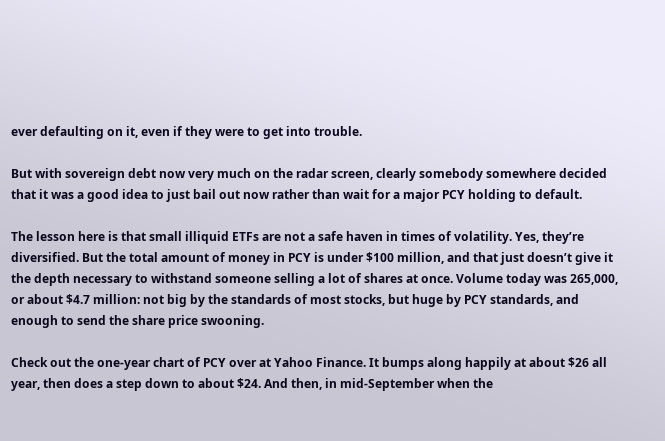ever defaulting on it, even if they were to get into trouble.

But with sovereign debt now very much on the radar screen, clearly somebody somewhere decided that it was a good idea to just bail out now rather than wait for a major PCY holding to default.

The lesson here is that small illiquid ETFs are not a safe haven in times of volatility. Yes, they’re diversified. But the total amount of money in PCY is under $100 million, and that just doesn’t give it the depth necessary to withstand someone selling a lot of shares at once. Volume today was 265,000, or about $4.7 million: not big by the standards of most stocks, but huge by PCY standards, and enough to send the share price swooning.

Check out the one-year chart of PCY over at Yahoo Finance. It bumps along happily at about $26 all year, then does a step down to about $24. And then, in mid-September when the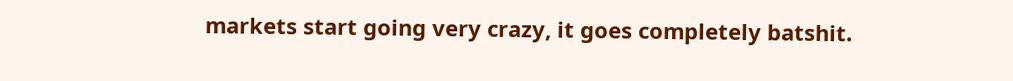markets start going very crazy, it goes completely batshit.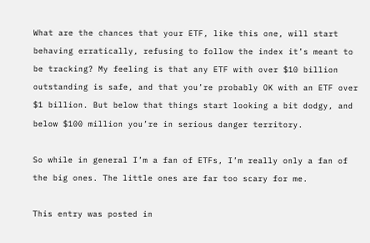What are the chances that your ETF, like this one, will start behaving erratically, refusing to follow the index it’s meant to be tracking? My feeling is that any ETF with over $10 billion outstanding is safe, and that you’re probably OK with an ETF over $1 billion. But below that things start looking a bit dodgy, and below $100 million you’re in serious danger territory.

So while in general I’m a fan of ETFs, I’m really only a fan of the big ones. The little ones are far too scary for me.

This entry was posted in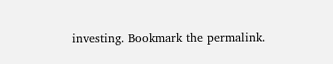investing. Bookmark the permalink.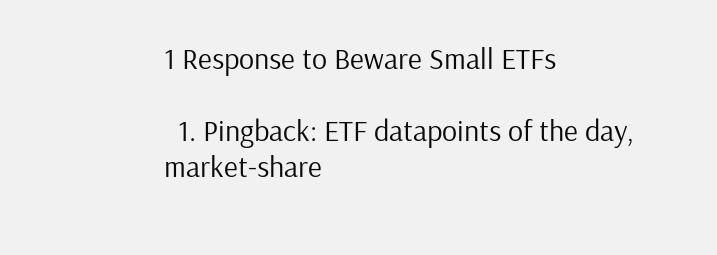1 Response to Beware Small ETFs

  1. Pingback: ETF datapoints of the day, market-share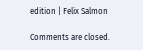edition | Felix Salmon

Comments are closed.